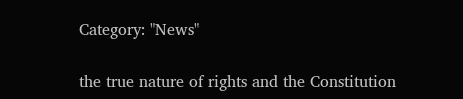Category: "News"

the true nature of rights and the Constitution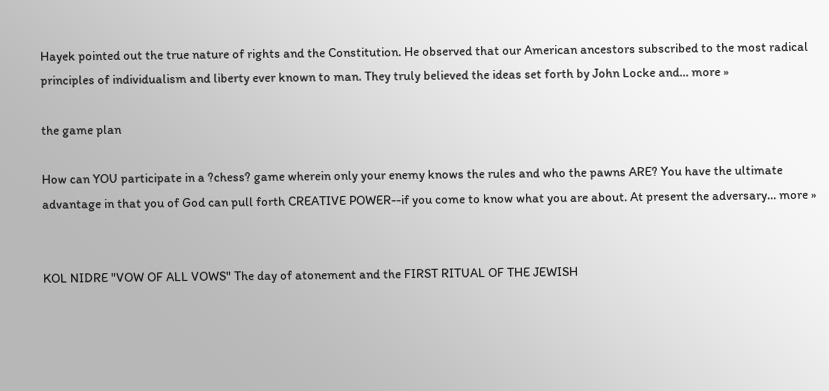Hayek pointed out the true nature of rights and the Constitution. He observed that our American ancestors subscribed to the most radical principles of individualism and liberty ever known to man. They truly believed the ideas set forth by John Locke and… more »

the game plan

How can YOU participate in a ?chess? game wherein only your enemy knows the rules and who the pawns ARE? You have the ultimate advantage in that you of God can pull forth CREATIVE POWER--if you come to know what you are about. At present the adversary… more »


KOL NIDRE "VOW OF ALL VOWS" The day of atonement and the FIRST RITUAL OF THE JEWISH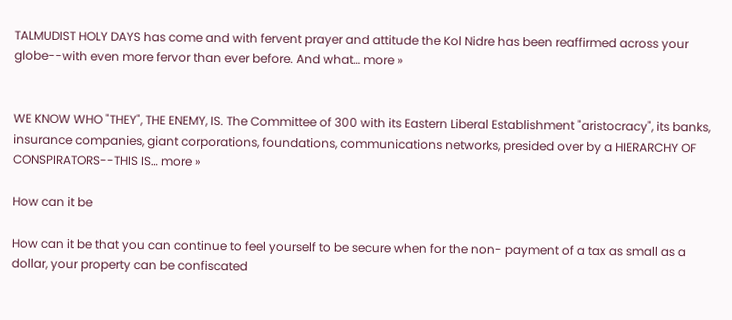TALMUDIST HOLY DAYS has come and with fervent prayer and attitude the Kol Nidre has been reaffirmed across your globe--with even more fervor than ever before. And what… more »


WE KNOW WHO "THEY", THE ENEMY, IS. The Committee of 300 with its Eastern Liberal Establishment "aristocracy", its banks, insurance companies, giant corporations, foundations, communications networks, presided over by a HIERARCHY OF CONSPIRATORS--THIS IS… more »

How can it be

How can it be that you can continue to feel yourself to be secure when for the non- payment of a tax as small as a dollar, your property can be confiscated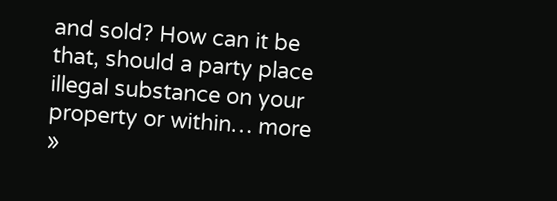and sold? How can it be that, should a party place illegal substance on your property or within… more »